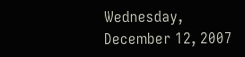Wednesday, December 12, 2007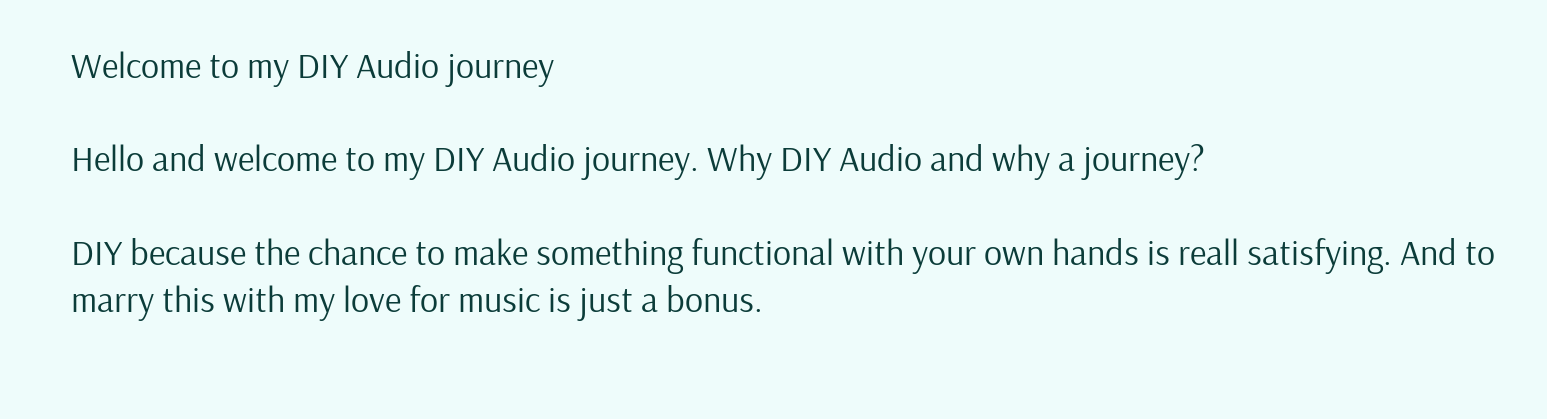Welcome to my DIY Audio journey

Hello and welcome to my DIY Audio journey. Why DIY Audio and why a journey?

DIY because the chance to make something functional with your own hands is reall satisfying. And to marry this with my love for music is just a bonus.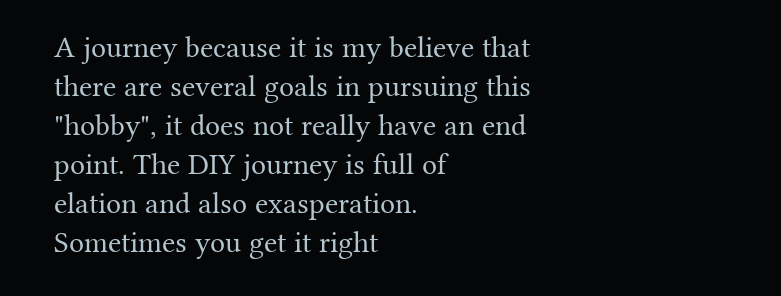A journey because it is my believe that there are several goals in pursuing this "hobby", it does not really have an end point. The DIY journey is full of elation and also exasperation. Sometimes you get it right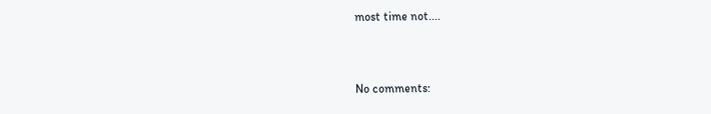most time not....


No comments: